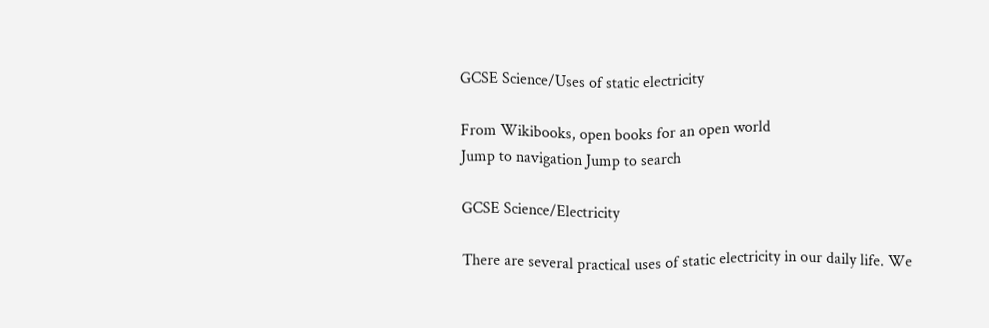GCSE Science/Uses of static electricity

From Wikibooks, open books for an open world
Jump to navigation Jump to search

GCSE Science/Electricity

There are several practical uses of static electricity in our daily life. We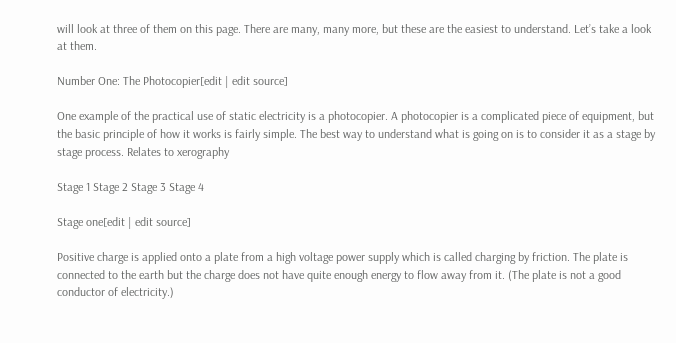will look at three of them on this page. There are many, many more, but these are the easiest to understand. Let’s take a look at them.

Number One: The Photocopier[edit | edit source]

One example of the practical use of static electricity is a photocopier. A photocopier is a complicated piece of equipment, but the basic principle of how it works is fairly simple. The best way to understand what is going on is to consider it as a stage by stage process. Relates to xerography

Stage 1 Stage 2 Stage 3 Stage 4

Stage one[edit | edit source]

Positive charge is applied onto a plate from a high voltage power supply which is called charging by friction. The plate is connected to the earth but the charge does not have quite enough energy to flow away from it. (The plate is not a good conductor of electricity.)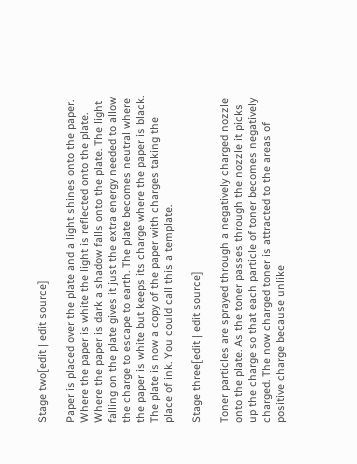Stage two[edit | edit source]

Paper is placed over the plate and a light shines onto the paper. Where the paper is white the light is reflected onto the plate. Where the paper is dark a shadow falls onto the plate. The light falling on the plate gives it just the extra energy needed to allow the charge to escape to earth. The plate becomes neutral where the paper is white but keeps its charge where the paper is black. The plate is now a copy of the paper with charges taking the place of ink. You could call this a template.

Stage three[edit | edit source]

Toner particles are sprayed through a negatively charged nozzle onto the plate. As the toner passes through the nozzle it picks up the charge so that each particle of toner becomes negatively charged. The now charged toner is attracted to the areas of positive charge because unlike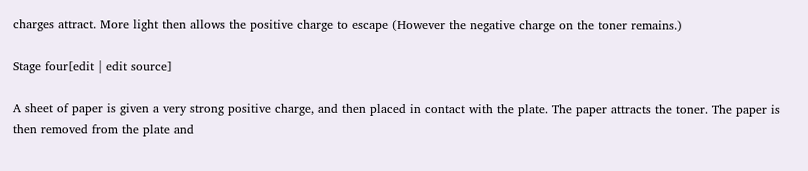charges attract. More light then allows the positive charge to escape (However the negative charge on the toner remains.)

Stage four[edit | edit source]

A sheet of paper is given a very strong positive charge, and then placed in contact with the plate. The paper attracts the toner. The paper is then removed from the plate and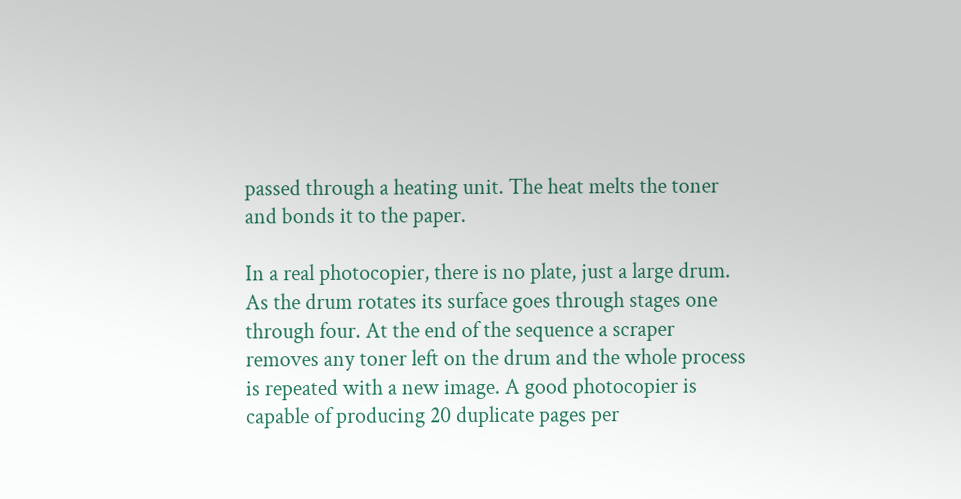passed through a heating unit. The heat melts the toner and bonds it to the paper.

In a real photocopier, there is no plate, just a large drum. As the drum rotates its surface goes through stages one through four. At the end of the sequence a scraper removes any toner left on the drum and the whole process is repeated with a new image. A good photocopier is capable of producing 20 duplicate pages per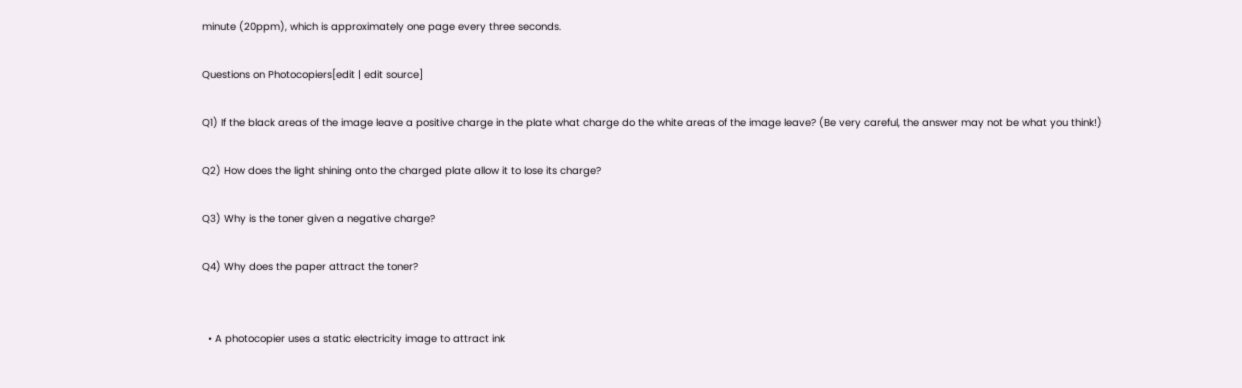minute (20ppm), which is approximately one page every three seconds.

Questions on Photocopiers[edit | edit source]

Q1) If the black areas of the image leave a positive charge in the plate what charge do the white areas of the image leave? (Be very careful, the answer may not be what you think!)

Q2) How does the light shining onto the charged plate allow it to lose its charge?

Q3) Why is the toner given a negative charge?

Q4) Why does the paper attract the toner?


  • A photocopier uses a static electricity image to attract ink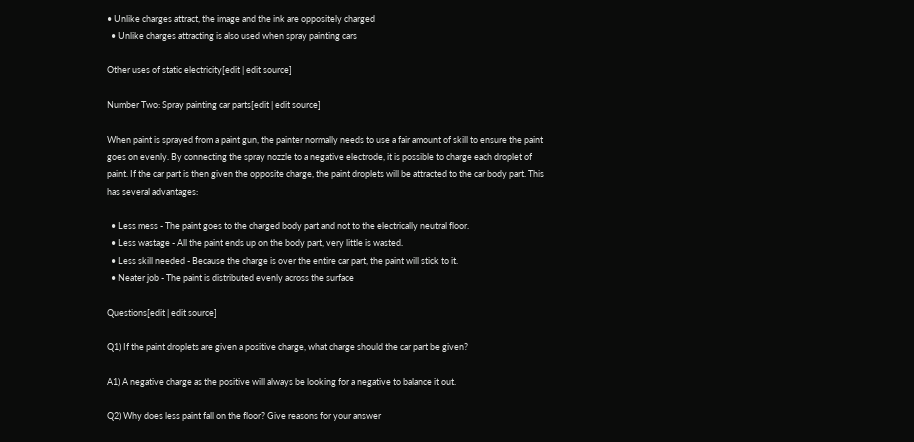• Unlike charges attract, the image and the ink are oppositely charged
  • Unlike charges attracting is also used when spray painting cars

Other uses of static electricity[edit | edit source]

Number Two: Spray painting car parts[edit | edit source]

When paint is sprayed from a paint gun, the painter normally needs to use a fair amount of skill to ensure the paint goes on evenly. By connecting the spray nozzle to a negative electrode, it is possible to charge each droplet of paint. If the car part is then given the opposite charge, the paint droplets will be attracted to the car body part. This has several advantages:

  • Less mess - The paint goes to the charged body part and not to the electrically neutral floor.
  • Less wastage - All the paint ends up on the body part, very little is wasted.
  • Less skill needed - Because the charge is over the entire car part, the paint will stick to it.
  • Neater job - The paint is distributed evenly across the surface

Questions[edit | edit source]

Q1) If the paint droplets are given a positive charge, what charge should the car part be given?

A1) A negative charge as the positive will always be looking for a negative to balance it out.

Q2) Why does less paint fall on the floor? Give reasons for your answer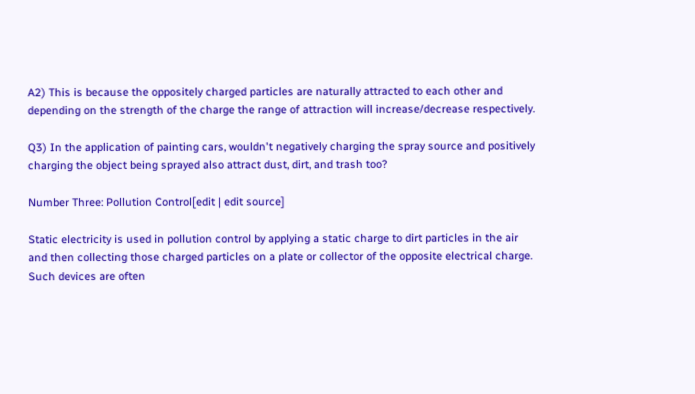A2) This is because the oppositely charged particles are naturally attracted to each other and depending on the strength of the charge the range of attraction will increase/decrease respectively.

Q3) In the application of painting cars, wouldn't negatively charging the spray source and positively charging the object being sprayed also attract dust, dirt, and trash too?

Number Three: Pollution Control[edit | edit source]

Static electricity is used in pollution control by applying a static charge to dirt particles in the air and then collecting those charged particles on a plate or collector of the opposite electrical charge. Such devices are often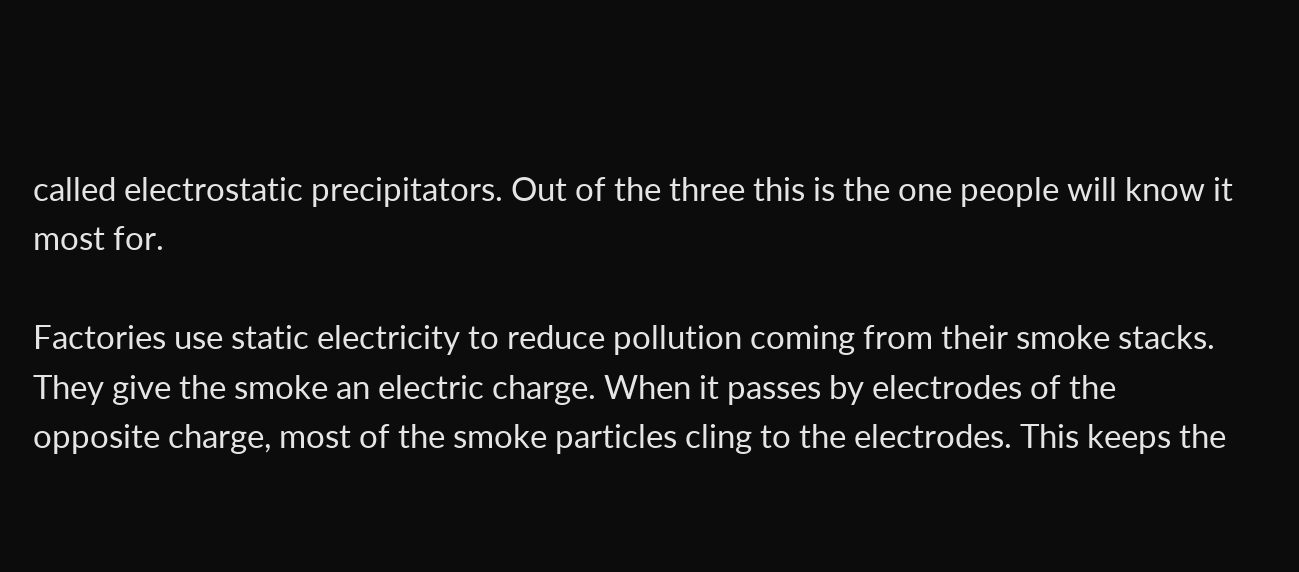called electrostatic precipitators. Out of the three this is the one people will know it most for.

Factories use static electricity to reduce pollution coming from their smoke stacks. They give the smoke an electric charge. When it passes by electrodes of the opposite charge, most of the smoke particles cling to the electrodes. This keeps the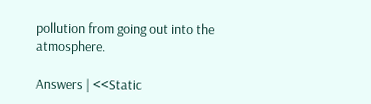pollution from going out into the atmosphere.

Answers | <<Static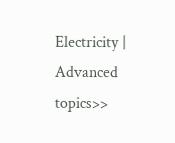Electricity | Advanced topics>>